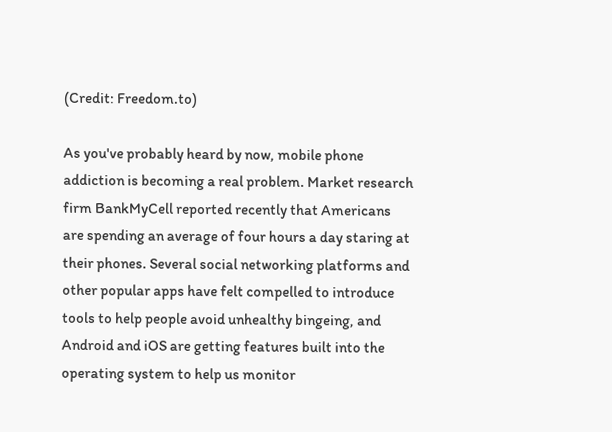(Credit: Freedom.to)

As you've probably heard by now, mobile phone addiction is becoming a real problem. Market research firm BankMyCell reported recently that Americans are spending an average of four hours a day staring at their phones. Several social networking platforms and other popular apps have felt compelled to introduce tools to help people avoid unhealthy bingeing, and Android and iOS are getting features built into the operating system to help us monitor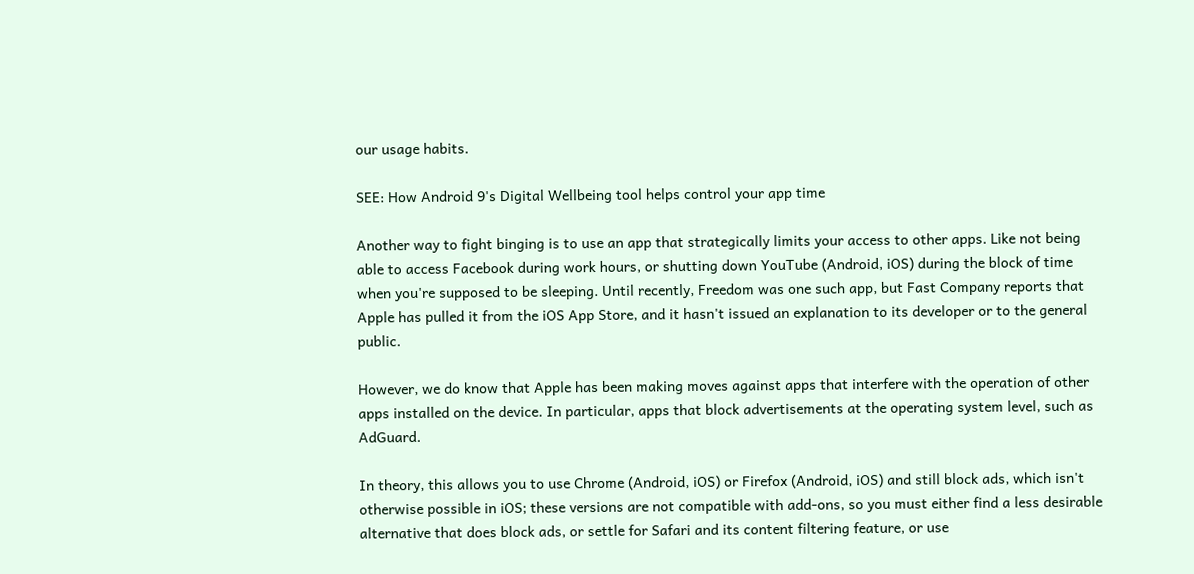our usage habits.

SEE: How Android 9's Digital Wellbeing tool helps control your app time

Another way to fight binging is to use an app that strategically limits your access to other apps. Like not being able to access Facebook during work hours, or shutting down YouTube (Android, iOS) during the block of time when you're supposed to be sleeping. Until recently, Freedom was one such app, but Fast Company reports that Apple has pulled it from the iOS App Store, and it hasn't issued an explanation to its developer or to the general public.

However, we do know that Apple has been making moves against apps that interfere with the operation of other apps installed on the device. In particular, apps that block advertisements at the operating system level, such as AdGuard.

In theory, this allows you to use Chrome (Android, iOS) or Firefox (Android, iOS) and still block ads, which isn't otherwise possible in iOS; these versions are not compatible with add-ons, so you must either find a less desirable alternative that does block ads, or settle for Safari and its content filtering feature, or use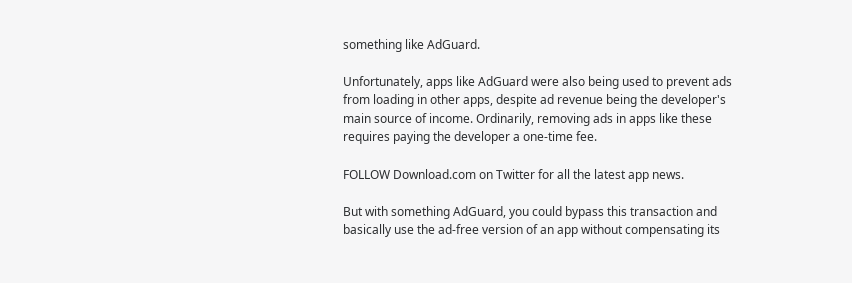something like AdGuard.

Unfortunately, apps like AdGuard were also being used to prevent ads from loading in other apps, despite ad revenue being the developer's main source of income. Ordinarily, removing ads in apps like these requires paying the developer a one-time fee.

FOLLOW Download.com on Twitter for all the latest app news.

But with something AdGuard, you could bypass this transaction and basically use the ad-free version of an app without compensating its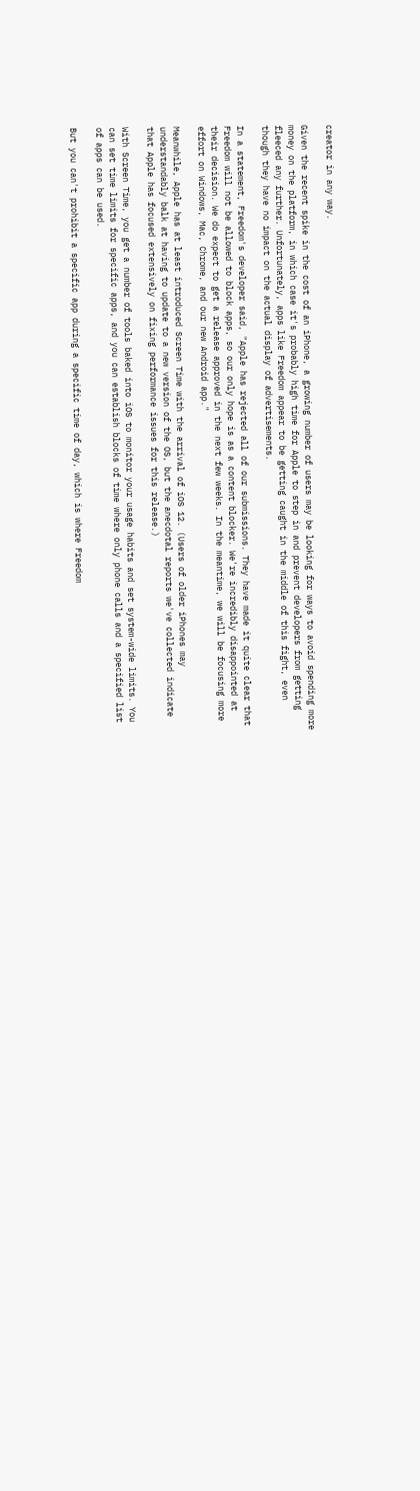creator in any way.

Given the recent spike in the cost of an iPhone, a growing number of users may be looking for ways to avoid spending more money on the platform, in which case it's probably high time for Apple to step in and prevent developers from getting fleeced any further. Unfortunately, apps like Freedom appear to be getting caught in the middle of this fight, even though they have no impact on the actual display of advertisements.

In a statement, Freedom's developer said, "Apple has rejected all of our submissions. They have made it quite clear that Freedom will not be allowed to block apps, so our only hope is as a content blocker. We're incredibly disappointed at their decision. We do expect to get a release approved in the next few weeks. In the meantime, we will be focusing more effort on Windows, Mac, Chrome, and our new Android app."

Meanwhile, Apple has at least introduced Screen Time with the arrival of iOS 12. (Users of older iPhones may understandably balk at having to update to a new version of the OS, but the anecdotal reports we've collected indicate that Apple has focused extensively on fixing performance issues for this release.)

With Screen Time, you get a number of tools baked into iOS to monitor your usage habits and set system-wide limits. You can set time limits for specific apps, and you can establish blocks of time where only phone calls and a specified list of apps can be used.

But you can't prohibit a specific app during a specific time of day, which is where Freedom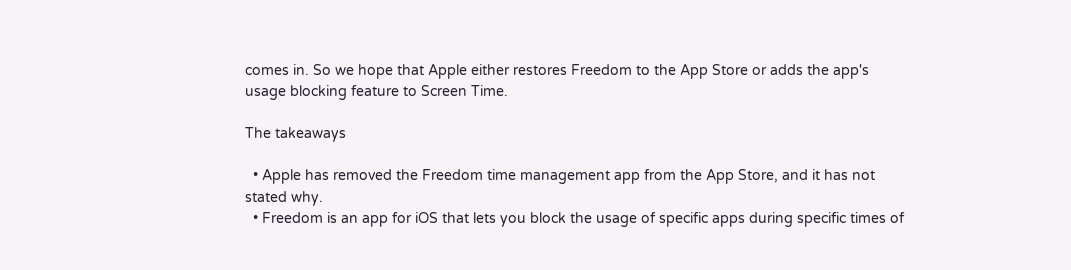comes in. So we hope that Apple either restores Freedom to the App Store or adds the app's usage blocking feature to Screen Time.

The takeaways

  • Apple has removed the Freedom time management app from the App Store, and it has not stated why.
  • Freedom is an app for iOS that lets you block the usage of specific apps during specific times of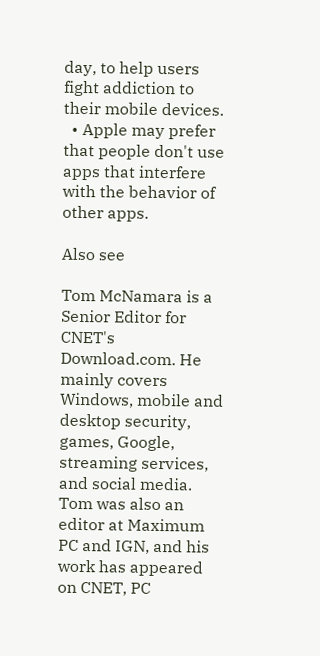day, to help users fight addiction to their mobile devices.
  • Apple may prefer that people don't use apps that interfere with the behavior of other apps.

Also see

Tom McNamara is a Senior Editor for CNET's Download.com. He mainly covers Windows, mobile and desktop security, games, Google, streaming services, and social media. Tom was also an editor at Maximum PC and IGN, and his work has appeared on CNET, PC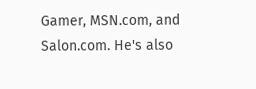Gamer, MSN.com, and Salon.com. He's also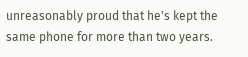unreasonably proud that he's kept the same phone for more than two years.